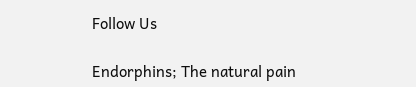Follow Us

Endorphins; The natural pain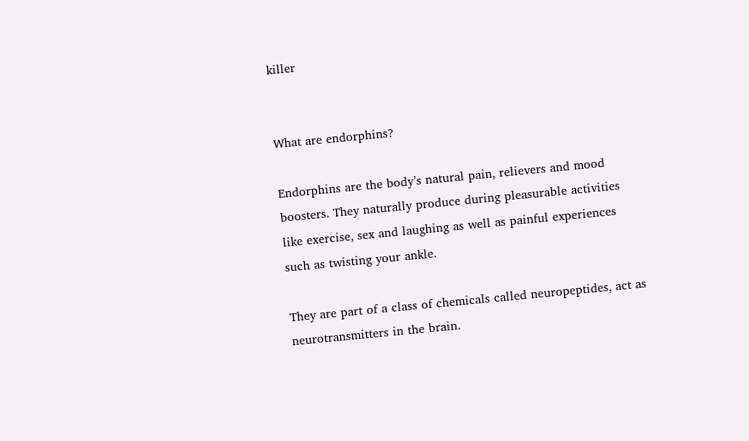killer


What are endorphins?

Endorphins are the body’s natural pain, relievers and mood boosters. They naturally produce during pleasurable activities like exercise, sex and laughing as well as painful experiences such as twisting your ankle.

They are part of a class of chemicals called neuropeptides, act as neurotransmitters in the brain.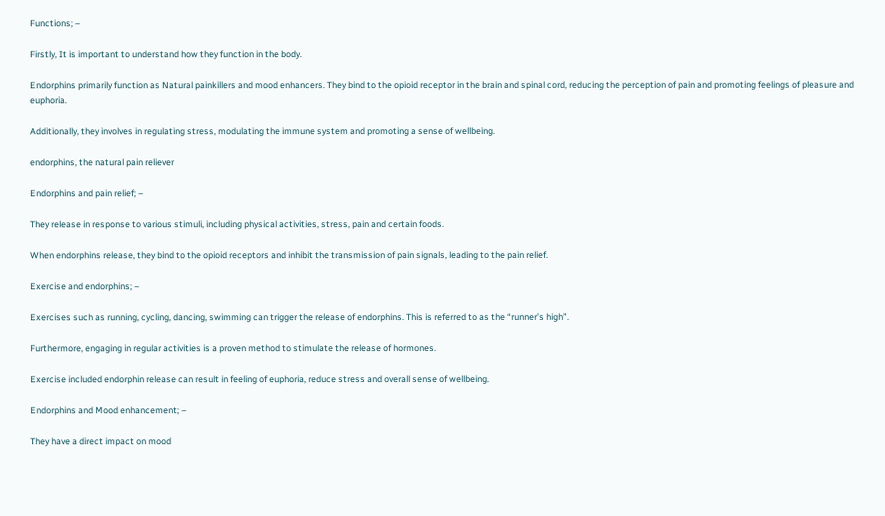Functions; –

Firstly, It is important to understand how they function in the body.

Endorphins primarily function as Natural painkillers and mood enhancers. They bind to the opioid receptor in the brain and spinal cord, reducing the perception of pain and promoting feelings of pleasure and euphoria.

Additionally, they involves in regulating stress, modulating the immune system and promoting a sense of wellbeing.

endorphins, the natural pain reliever

Endorphins and pain relief; –

They release in response to various stimuli, including physical activities, stress, pain and certain foods.

When endorphins release, they bind to the opioid receptors and inhibit the transmission of pain signals, leading to the pain relief.

Exercise and endorphins; –

Exercises such as running, cycling, dancing, swimming can trigger the release of endorphins. This is referred to as the “runner’s high”.

Furthermore, engaging in regular activities is a proven method to stimulate the release of hormones.

Exercise included endorphin release can result in feeling of euphoria, reduce stress and overall sense of wellbeing.

Endorphins and Mood enhancement; –

They have a direct impact on mood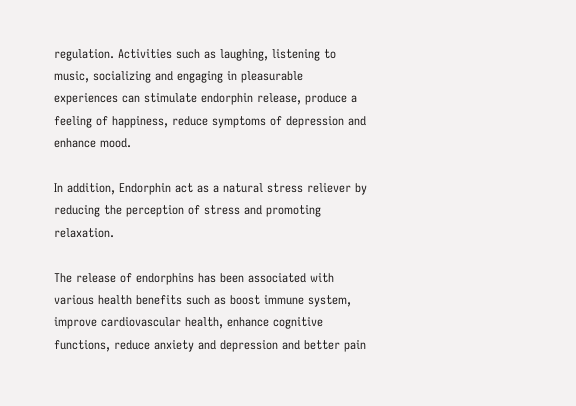regulation. Activities such as laughing, listening to music, socializing and engaging in pleasurable experiences can stimulate endorphin release, produce a feeling of happiness, reduce symptoms of depression and enhance mood.

In addition, Endorphin act as a natural stress reliever by reducing the perception of stress and promoting relaxation.

The release of endorphins has been associated with various health benefits such as boost immune system, improve cardiovascular health, enhance cognitive functions, reduce anxiety and depression and better pain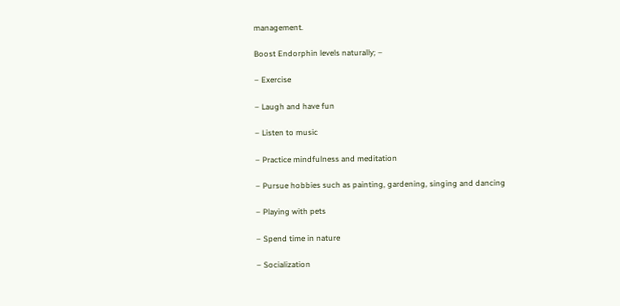management.

Boost Endorphin levels naturally; –

– Exercise

– Laugh and have fun

– Listen to music

– Practice mindfulness and meditation

– Pursue hobbies such as painting, gardening, singing and dancing

– Playing with pets

– Spend time in nature

– Socialization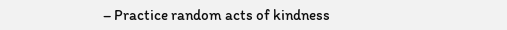– Practice random acts of kindness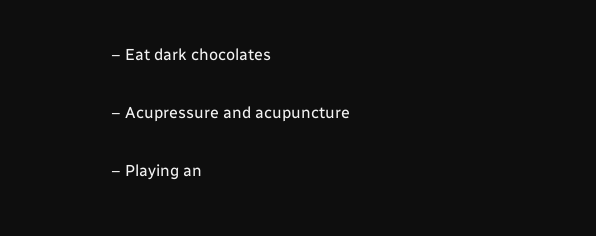– Eat dark chocolates

– Acupressure and acupuncture

– Playing an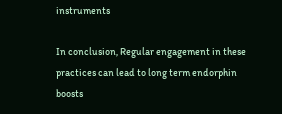instruments

In conclusion, Regular engagement in these practices can lead to long term endorphin boosts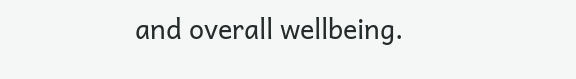and overall wellbeing.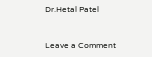Dr.Hetal Patel


Leave a Comment